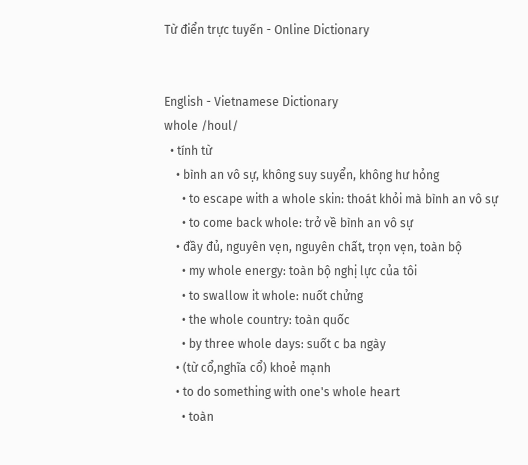Từ điển trực tuyến - Online Dictionary


English - Vietnamese Dictionary
whole /houl/
  • tính từ
    • bình an vô sự, không suy suyển, không hư hỏng
      • to escape with a whole skin: thoát khỏi mà bình an vô sự
      • to come back whole: trở về bình an vô sự
    • đầy đủ, nguyên vẹn, nguyên chất, trọn vẹn, toàn bộ
      • my whole energy: toàn bộ nghị lực của tôi
      • to swallow it whole: nuốt chửng
      • the whole country: toàn quốc
      • by three whole days: suốt c ba ngày
    • (từ cổ,nghĩa cổ) khoẻ mạnh
    • to do something with one's whole heart
      • toàn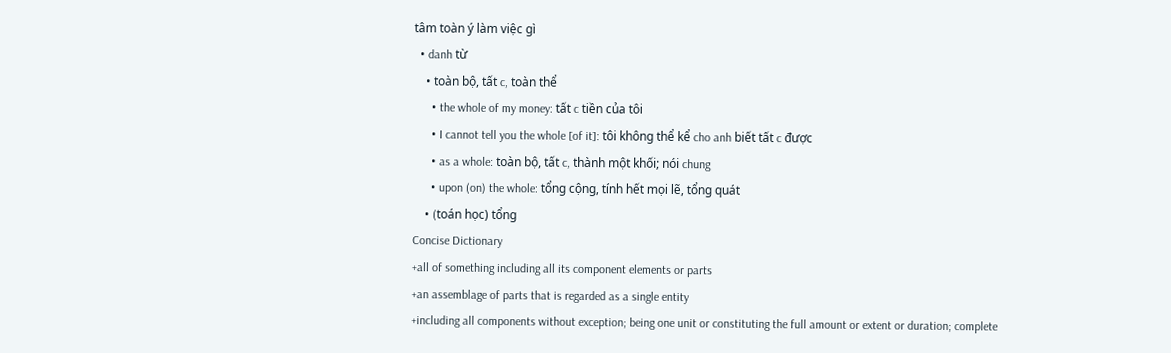tâm toàn ý làm việc gì
  • danh từ
    • toàn bộ, tất c, toàn thể
      • the whole of my money: tất c tiền của tôi
      • I cannot tell you the whole [of it]: tôi không thể kể cho anh biết tất c được
      • as a whole: toàn bộ, tất c, thành một khối; nói chung
      • upon (on) the whole: tổng cộng, tính hết mọi lẽ, tổng quát
    • (toán học) tổng
Concise Dictionary
+all of something including all its component elements or parts
+an assemblage of parts that is regarded as a single entity
+including all components without exception; being one unit or constituting the full amount or extent or duration; complete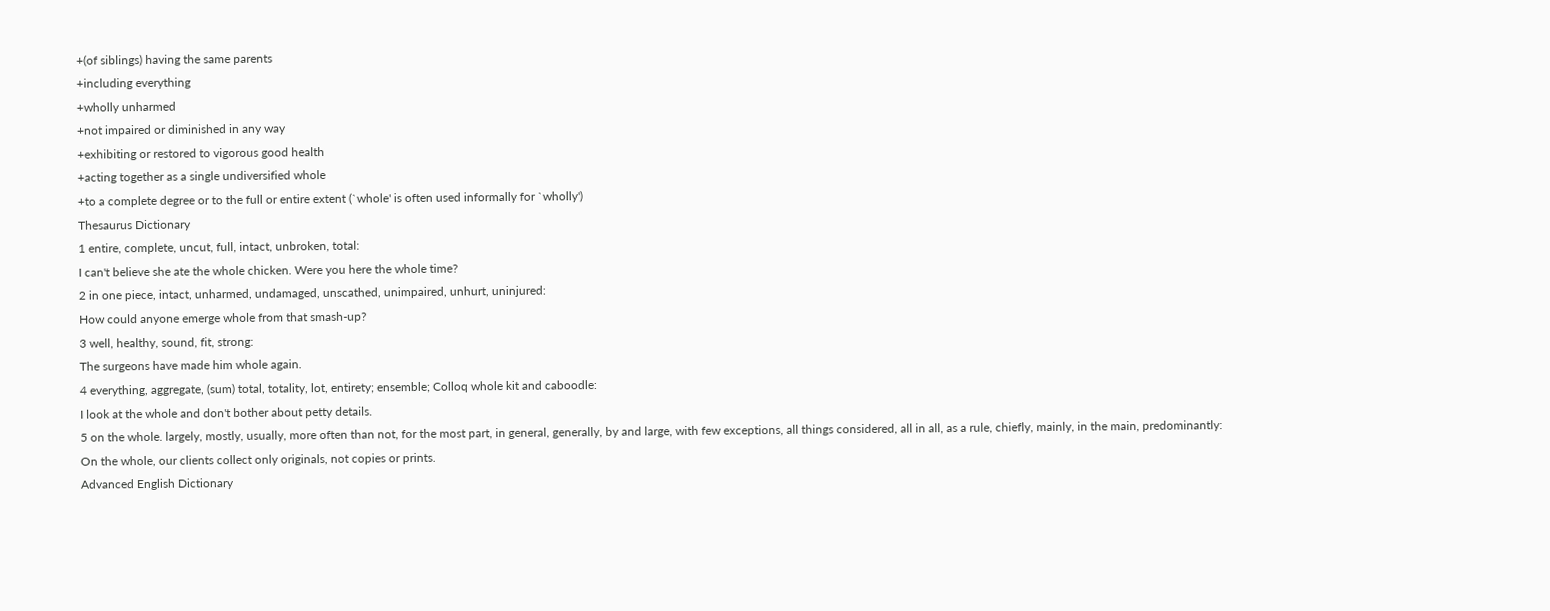+(of siblings) having the same parents
+including everything
+wholly unharmed
+not impaired or diminished in any way
+exhibiting or restored to vigorous good health
+acting together as a single undiversified whole
+to a complete degree or to the full or entire extent (`whole' is often used informally for `wholly')
Thesaurus Dictionary
1 entire, complete, uncut, full, intact, unbroken, total:
I can't believe she ate the whole chicken. Were you here the whole time?
2 in one piece, intact, unharmed, undamaged, unscathed, unimpaired, unhurt, uninjured:
How could anyone emerge whole from that smash-up?
3 well, healthy, sound, fit, strong:
The surgeons have made him whole again.
4 everything, aggregate, (sum) total, totality, lot, entirety; ensemble; Colloq whole kit and caboodle:
I look at the whole and don't bother about petty details.
5 on the whole. largely, mostly, usually, more often than not, for the most part, in general, generally, by and large, with few exceptions, all things considered, all in all, as a rule, chiefly, mainly, in the main, predominantly:
On the whole, our clients collect only originals, not copies or prints.
Advanced English Dictionary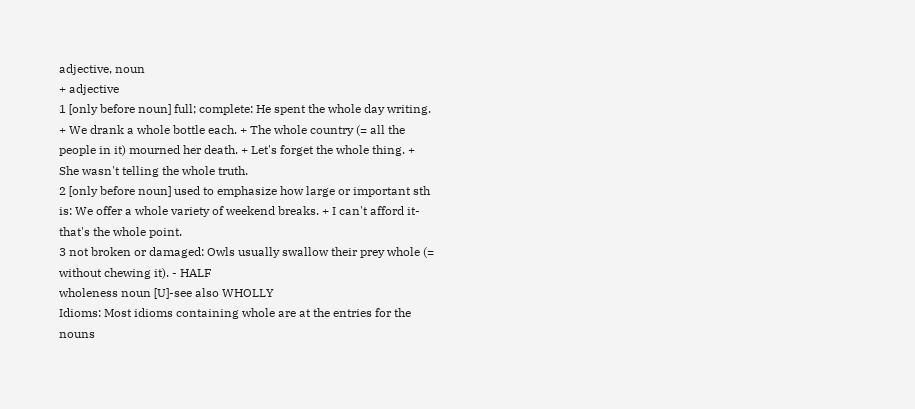adjective, noun
+ adjective
1 [only before noun] full; complete: He spent the whole day writing. + We drank a whole bottle each. + The whole country (= all the people in it) mourned her death. + Let's forget the whole thing. + She wasn't telling the whole truth.
2 [only before noun] used to emphasize how large or important sth is: We offer a whole variety of weekend breaks. + I can't afford it-that's the whole point.
3 not broken or damaged: Owls usually swallow their prey whole (= without chewing it). - HALF
wholeness noun [U]-see also WHOLLY
Idioms: Most idioms containing whole are at the entries for the nouns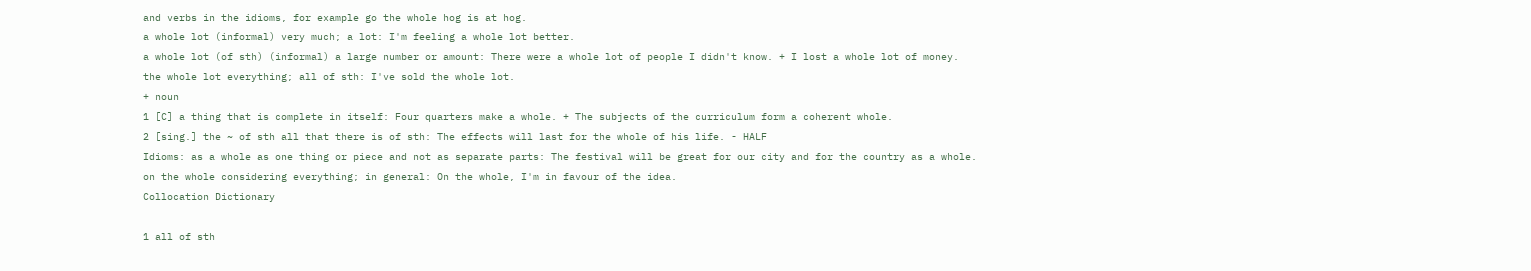and verbs in the idioms, for example go the whole hog is at hog.
a whole lot (informal) very much; a lot: I'm feeling a whole lot better.
a whole lot (of sth) (informal) a large number or amount: There were a whole lot of people I didn't know. + I lost a whole lot of money.
the whole lot everything; all of sth: I've sold the whole lot.
+ noun
1 [C] a thing that is complete in itself: Four quarters make a whole. + The subjects of the curriculum form a coherent whole.
2 [sing.] the ~ of sth all that there is of sth: The effects will last for the whole of his life. - HALF
Idioms: as a whole as one thing or piece and not as separate parts: The festival will be great for our city and for the country as a whole.
on the whole considering everything; in general: On the whole, I'm in favour of the idea.
Collocation Dictionary

1 all of sth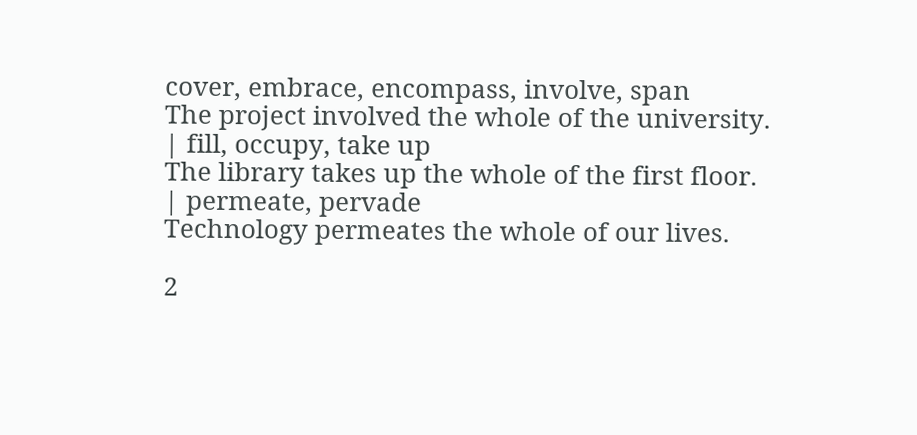cover, embrace, encompass, involve, span
The project involved the whole of the university.
| fill, occupy, take up
The library takes up the whole of the first floor.
| permeate, pervade
Technology permeates the whole of our lives.

2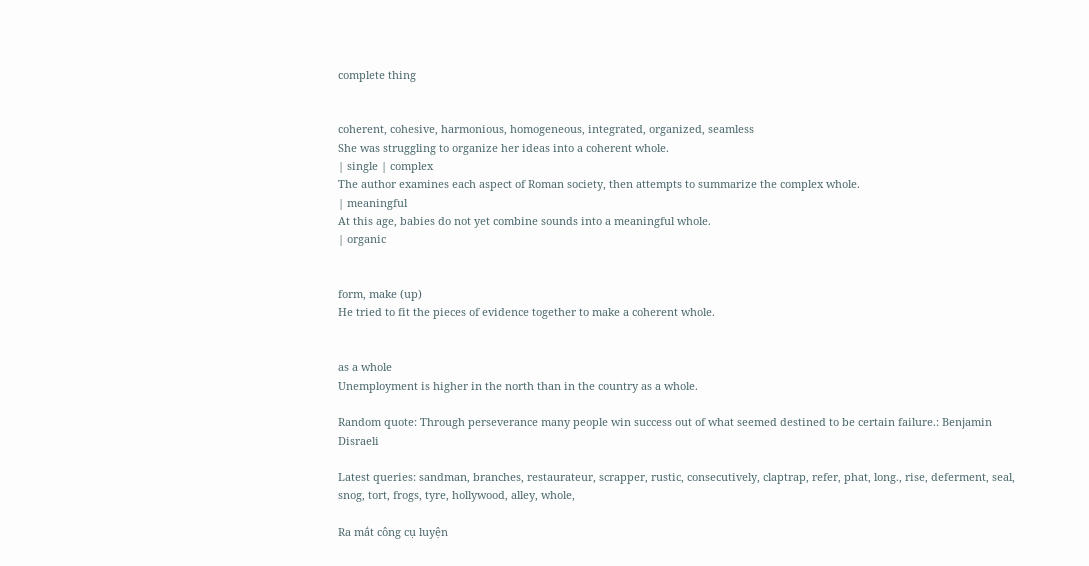complete thing


coherent, cohesive, harmonious, homogeneous, integrated, organized, seamless
She was struggling to organize her ideas into a coherent whole.
| single | complex
The author examines each aspect of Roman society, then attempts to summarize the complex whole.
| meaningful
At this age, babies do not yet combine sounds into a meaningful whole.
| organic


form, make (up)
He tried to fit the pieces of evidence together to make a coherent whole.


as a whole
Unemployment is higher in the north than in the country as a whole.

Random quote: Through perseverance many people win success out of what seemed destined to be certain failure.: Benjamin Disraeli

Latest queries: sandman, branches, restaurateur, scrapper, rustic, consecutively, claptrap, refer, phat, long., rise, deferment, seal, snog, tort, frogs, tyre, hollywood, alley, whole,

Ra mắt công cụ luyện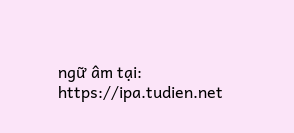ngữ âm tại: https://ipa.tudien.net